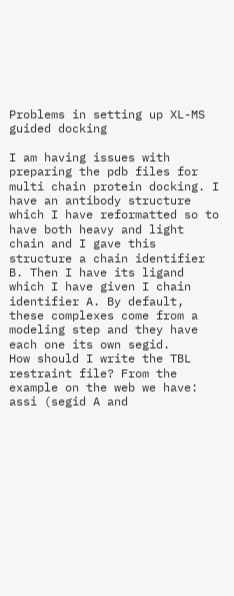Problems in setting up XL-MS guided docking

I am having issues with preparing the pdb files for multi chain protein docking. I have an antibody structure which I have reformatted so to have both heavy and light chain and I gave this structure a chain identifier B. Then I have its ligand which I have given I chain identifier A. By default, these complexes come from a modeling step and they have each one its own segid.
How should I write the TBL restraint file? From the example on the web we have:
assi (segid A and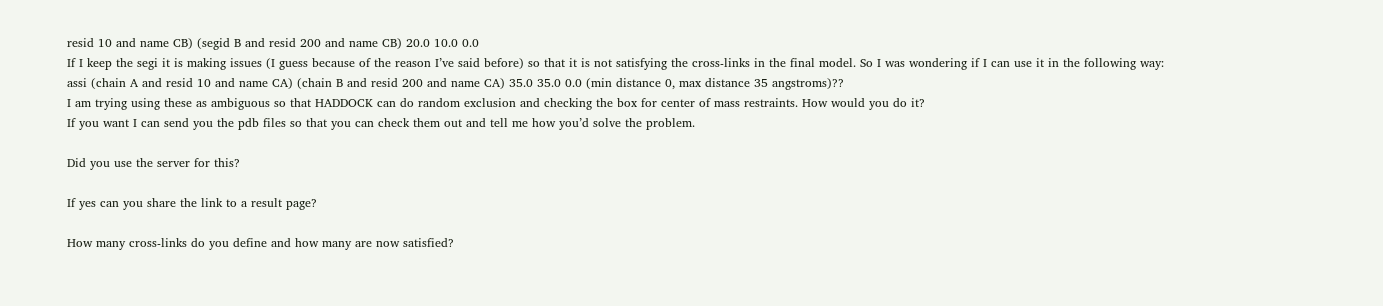resid 10 and name CB) (segid B and resid 200 and name CB) 20.0 10.0 0.0
If I keep the segi it is making issues (I guess because of the reason I’ve said before) so that it is not satisfying the cross-links in the final model. So I was wondering if I can use it in the following way:
assi (chain A and resid 10 and name CA) (chain B and resid 200 and name CA) 35.0 35.0 0.0 (min distance 0, max distance 35 angstroms)??
I am trying using these as ambiguous so that HADDOCK can do random exclusion and checking the box for center of mass restraints. How would you do it?
If you want I can send you the pdb files so that you can check them out and tell me how you’d solve the problem.

Did you use the server for this?

If yes can you share the link to a result page?

How many cross-links do you define and how many are now satisfied?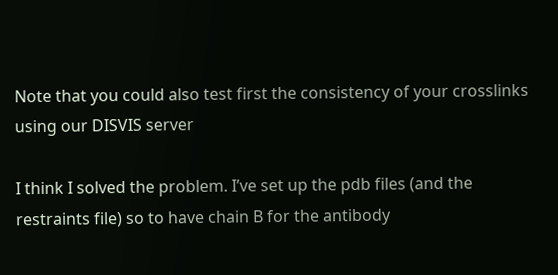Note that you could also test first the consistency of your crosslinks using our DISVIS server

I think I solved the problem. I’ve set up the pdb files (and the restraints file) so to have chain B for the antibody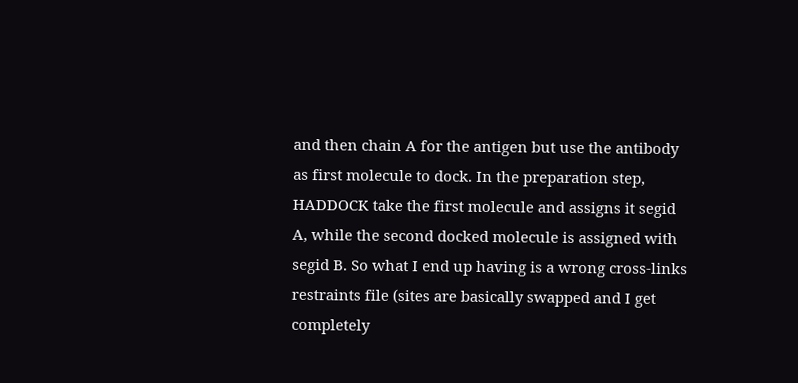and then chain A for the antigen but use the antibody as first molecule to dock. In the preparation step, HADDOCK take the first molecule and assigns it segid A, while the second docked molecule is assigned with segid B. So what I end up having is a wrong cross-links restraints file (sites are basically swapped and I get completely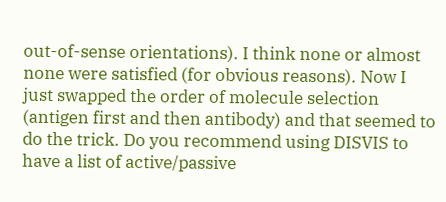out-of-sense orientations). I think none or almost none were satisfied (for obvious reasons). Now I just swapped the order of molecule selection (antigen first and then antibody) and that seemed to do the trick. Do you recommend using DISVIS to have a list of active/passive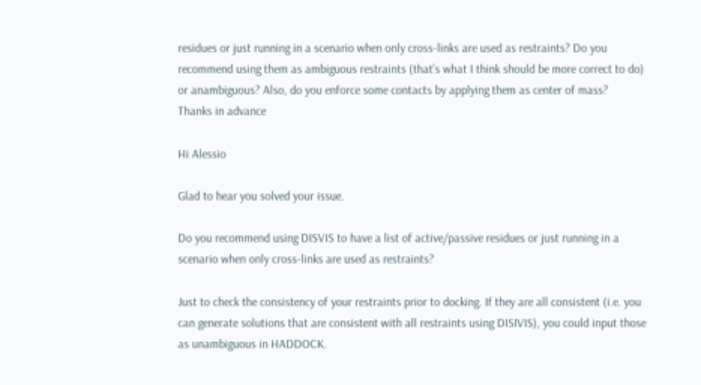residues or just running in a scenario when only cross-links are used as restraints? Do you recommend using them as ambiguous restraints (that’s what I think should be more correct to do) or anambiguous? Also, do you enforce some contacts by applying them as center of mass?
Thanks in advance

Hi Alessio

Glad to hear you solved your issue.

Do you recommend using DISVIS to have a list of active/passive residues or just running in a scenario when only cross-links are used as restraints?

Just to check the consistency of your restraints prior to docking. If they are all consistent (i.e. you can generate solutions that are consistent with all restraints using DISIVIS), you could input those as unambiguous in HADDOCK.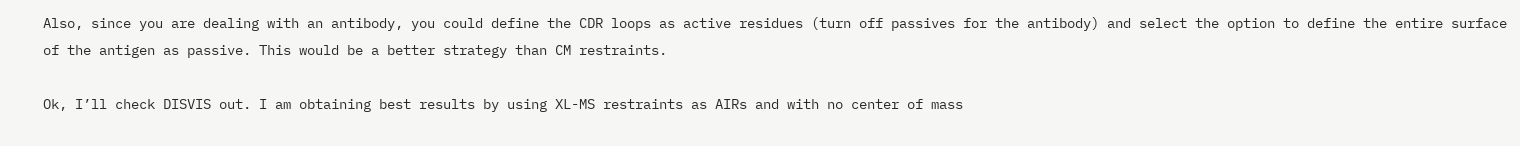Also, since you are dealing with an antibody, you could define the CDR loops as active residues (turn off passives for the antibody) and select the option to define the entire surface of the antigen as passive. This would be a better strategy than CM restraints.

Ok, I’ll check DISVIS out. I am obtaining best results by using XL-MS restraints as AIRs and with no center of mass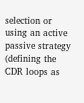selection or using an active passive strategy (defining the CDR loops as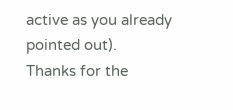active as you already pointed out).
Thanks for the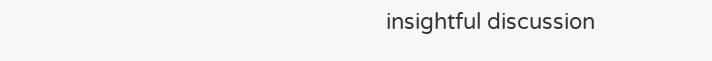insightful discussion